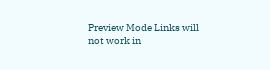Preview Mode Links will not work in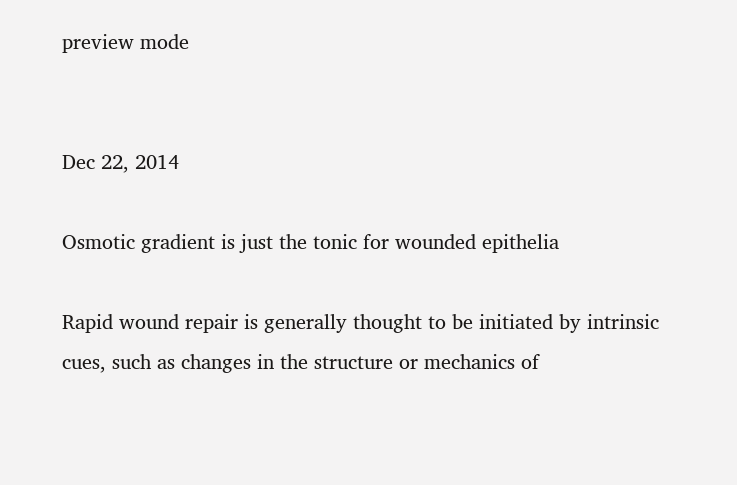preview mode


Dec 22, 2014

Osmotic gradient is just the tonic for wounded epithelia

Rapid wound repair is generally thought to be initiated by intrinsic cues, such as changes in the structure or mechanics of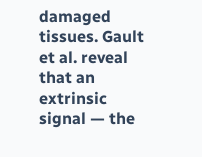damaged tissues. Gault et al. reveal that an extrinsic signal — the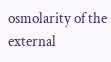osmolarity of the external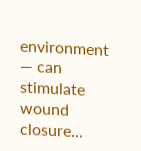environment — can stimulate wound closure...